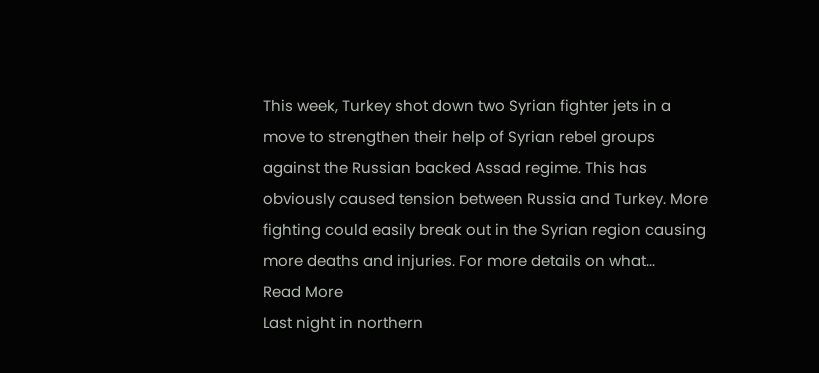This week, Turkey shot down two Syrian fighter jets in a move to strengthen their help of Syrian rebel groups against the Russian backed Assad regime. This has obviously caused tension between Russia and Turkey. More fighting could easily break out in the Syrian region causing more deaths and injuries. For more details on what...
Read More
Last night in northern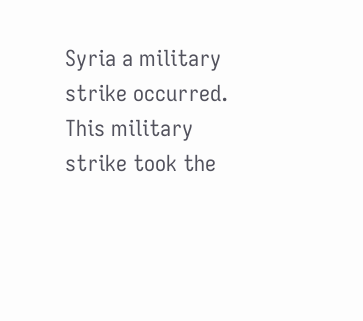Syria a military strike occurred. This military strike took the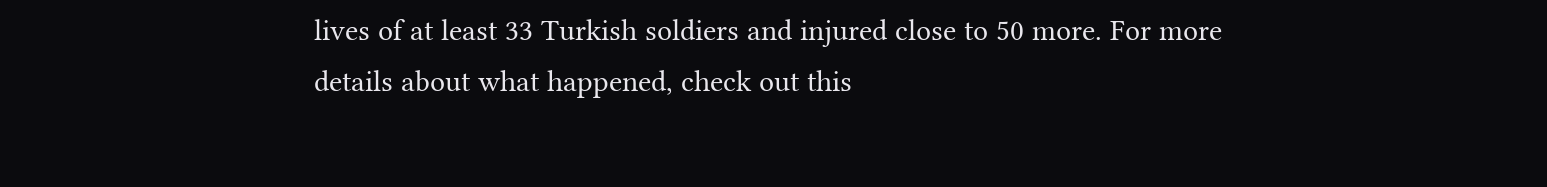lives of at least 33 Turkish soldiers and injured close to 50 more. For more details about what happened, check out this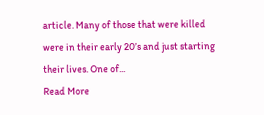article. Many of those that were killed were in their early 20’s and just starting their lives. One of...
Read More